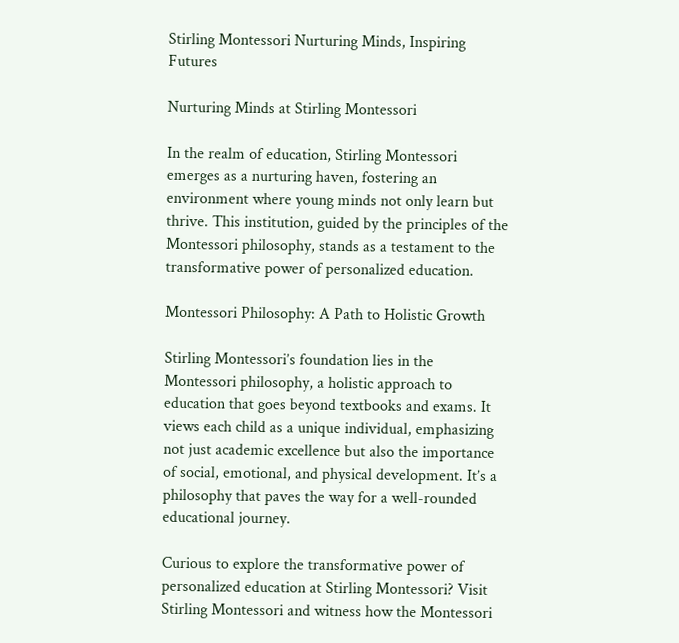Stirling Montessori Nurturing Minds, Inspiring Futures

Nurturing Minds at Stirling Montessori

In the realm of education, Stirling Montessori emerges as a nurturing haven, fostering an environment where young minds not only learn but thrive. This institution, guided by the principles of the Montessori philosophy, stands as a testament to the transformative power of personalized education.

Montessori Philosophy: A Path to Holistic Growth

Stirling Montessori’s foundation lies in the Montessori philosophy, a holistic approach to education that goes beyond textbooks and exams. It views each child as a unique individual, emphasizing not just academic excellence but also the importance of social, emotional, and physical development. It’s a philosophy that paves the way for a well-rounded educational journey.

Curious to explore the transformative power of personalized education at Stirling Montessori? Visit Stirling Montessori and witness how the Montessori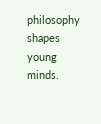philosophy shapes young minds.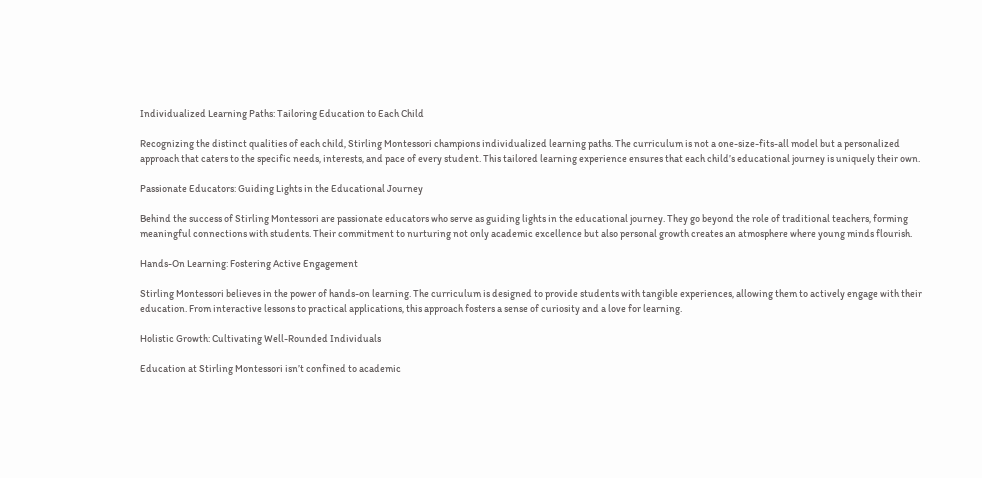Individualized Learning Paths: Tailoring Education to Each Child

Recognizing the distinct qualities of each child, Stirling Montessori champions individualized learning paths. The curriculum is not a one-size-fits-all model but a personalized approach that caters to the specific needs, interests, and pace of every student. This tailored learning experience ensures that each child’s educational journey is uniquely their own.

Passionate Educators: Guiding Lights in the Educational Journey

Behind the success of Stirling Montessori are passionate educators who serve as guiding lights in the educational journey. They go beyond the role of traditional teachers, forming meaningful connections with students. Their commitment to nurturing not only academic excellence but also personal growth creates an atmosphere where young minds flourish.

Hands-On Learning: Fostering Active Engagement

Stirling Montessori believes in the power of hands-on learning. The curriculum is designed to provide students with tangible experiences, allowing them to actively engage with their education. From interactive lessons to practical applications, this approach fosters a sense of curiosity and a love for learning.

Holistic Growth: Cultivating Well-Rounded Individuals

Education at Stirling Montessori isn’t confined to academic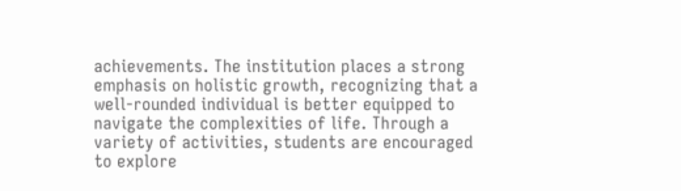achievements. The institution places a strong emphasis on holistic growth, recognizing that a well-rounded individual is better equipped to navigate the complexities of life. Through a variety of activities, students are encouraged to explore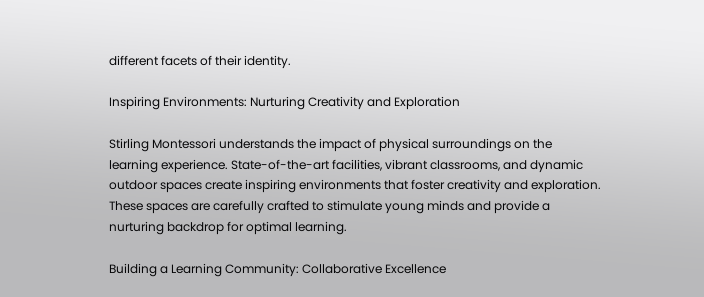different facets of their identity.

Inspiring Environments: Nurturing Creativity and Exploration

Stirling Montessori understands the impact of physical surroundings on the learning experience. State-of-the-art facilities, vibrant classrooms, and dynamic outdoor spaces create inspiring environments that foster creativity and exploration. These spaces are carefully crafted to stimulate young minds and provide a nurturing backdrop for optimal learning.

Building a Learning Community: Collaborative Excellence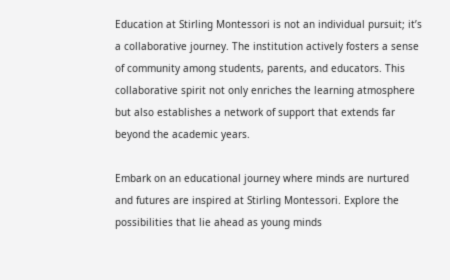Education at Stirling Montessori is not an individual pursuit; it’s a collaborative journey. The institution actively fosters a sense of community among students, parents, and educators. This collaborative spirit not only enriches the learning atmosphere but also establishes a network of support that extends far beyond the academic years.

Embark on an educational journey where minds are nurtured and futures are inspired at Stirling Montessori. Explore the possibilities that lie ahead as young minds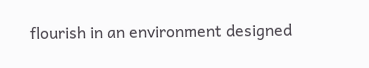flourish in an environment designed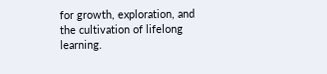for growth, exploration, and the cultivation of lifelong learning.